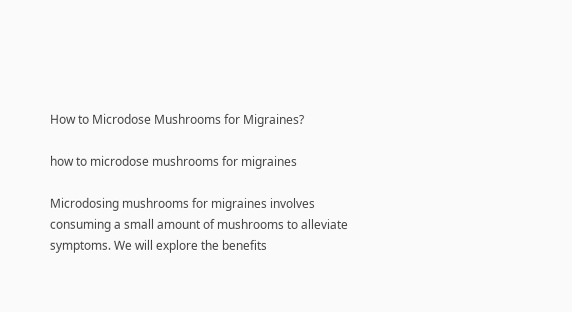How to Microdose Mushrooms for Migraines?

how to microdose mushrooms for migraines

Microdosing mushrooms for migraines involves consuming a small amount of mushrooms to alleviate symptoms. We will explore the benefits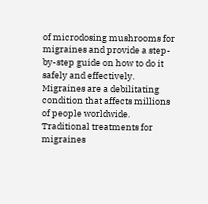of microdosing mushrooms for migraines and provide a step-by-step guide on how to do it safely and effectively. Migraines are a debilitating condition that affects millions of people worldwide. Traditional treatments for migraines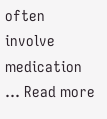often involve medication … Read more